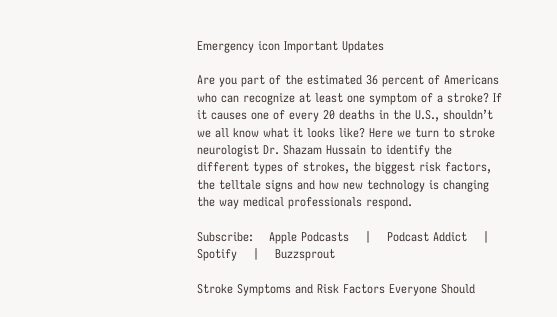Emergency icon Important Updates

Are you part of the estimated 36 percent of Americans who can recognize at least one symptom of a stroke? If it causes one of every 20 deaths in the U.S., shouldn’t we all know what it looks like? Here we turn to stroke neurologist Dr. Shazam Hussain to identify the different types of strokes, the biggest risk factors, the telltale signs and how new technology is changing the way medical professionals respond.

Subscribe:    Apple Podcasts    |    Podcast Addict    |    Spotify    |    Buzzsprout

Stroke Symptoms and Risk Factors Everyone Should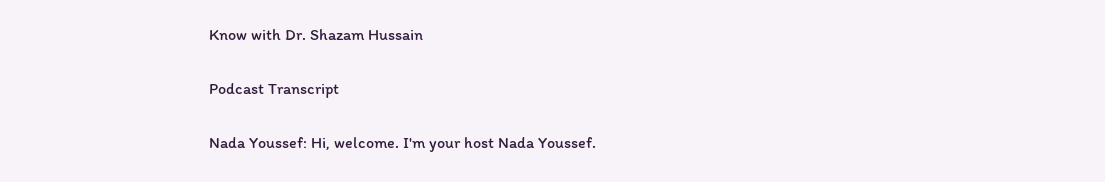Know with Dr. Shazam Hussain

Podcast Transcript

Nada Youssef: Hi, welcome. I'm your host Nada Youssef.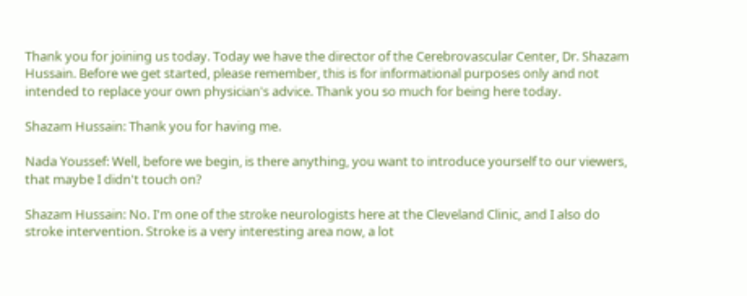Thank you for joining us today. Today we have the director of the Cerebrovascular Center, Dr. Shazam Hussain. Before we get started, please remember, this is for informational purposes only and not intended to replace your own physician's advice. Thank you so much for being here today.

Shazam Hussain: Thank you for having me.

Nada Youssef: Well, before we begin, is there anything, you want to introduce yourself to our viewers, that maybe I didn't touch on?

Shazam Hussain: No. I'm one of the stroke neurologists here at the Cleveland Clinic, and I also do stroke intervention. Stroke is a very interesting area now, a lot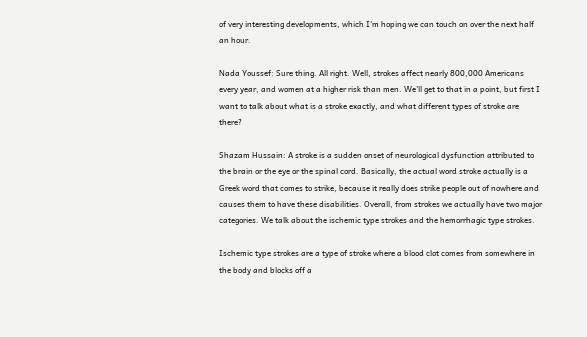of very interesting developments, which I'm hoping we can touch on over the next half an hour.

Nada Youssef: Sure thing. All right. Well, strokes affect nearly 800,000 Americans every year, and women at a higher risk than men. We'll get to that in a point, but first I want to talk about what is a stroke exactly, and what different types of stroke are there?

Shazam Hussain: A stroke is a sudden onset of neurological dysfunction attributed to the brain or the eye or the spinal cord. Basically, the actual word stroke actually is a Greek word that comes to strike, because it really does strike people out of nowhere and causes them to have these disabilities. Overall, from strokes we actually have two major categories. We talk about the ischemic type strokes and the hemorrhagic type strokes.

Ischemic type strokes are a type of stroke where a blood clot comes from somewhere in the body and blocks off a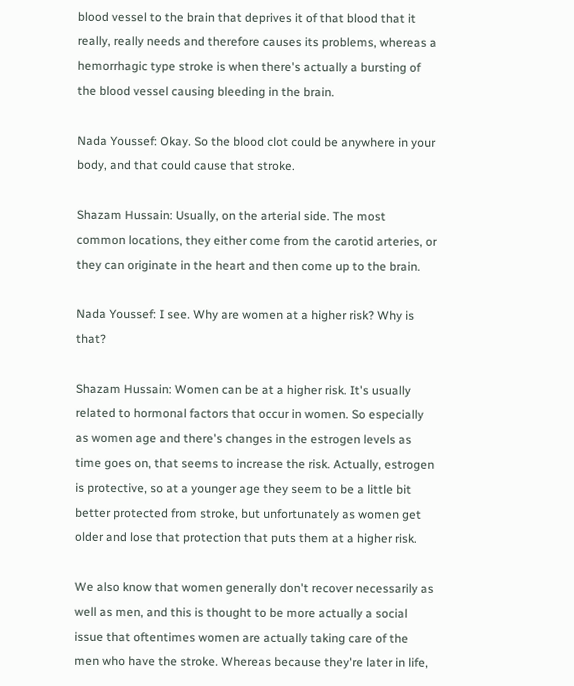blood vessel to the brain that deprives it of that blood that it really, really needs and therefore causes its problems, whereas a hemorrhagic type stroke is when there's actually a bursting of the blood vessel causing bleeding in the brain.

Nada Youssef: Okay. So the blood clot could be anywhere in your body, and that could cause that stroke.

Shazam Hussain: Usually, on the arterial side. The most common locations, they either come from the carotid arteries, or they can originate in the heart and then come up to the brain.

Nada Youssef: I see. Why are women at a higher risk? Why is that?

Shazam Hussain: Women can be at a higher risk. It's usually related to hormonal factors that occur in women. So especially as women age and there's changes in the estrogen levels as time goes on, that seems to increase the risk. Actually, estrogen is protective, so at a younger age they seem to be a little bit better protected from stroke, but unfortunately as women get older and lose that protection that puts them at a higher risk.

We also know that women generally don't recover necessarily as well as men, and this is thought to be more actually a social issue that oftentimes women are actually taking care of the men who have the stroke. Whereas because they're later in life,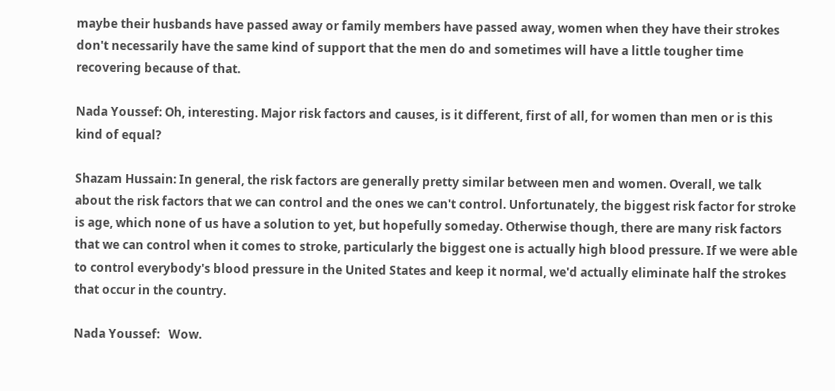maybe their husbands have passed away or family members have passed away, women when they have their strokes don't necessarily have the same kind of support that the men do and sometimes will have a little tougher time recovering because of that.

Nada Youssef: Oh, interesting. Major risk factors and causes, is it different, first of all, for women than men or is this kind of equal?

Shazam Hussain: In general, the risk factors are generally pretty similar between men and women. Overall, we talk about the risk factors that we can control and the ones we can't control. Unfortunately, the biggest risk factor for stroke is age, which none of us have a solution to yet, but hopefully someday. Otherwise though, there are many risk factors that we can control when it comes to stroke, particularly the biggest one is actually high blood pressure. If we were able to control everybody's blood pressure in the United States and keep it normal, we'd actually eliminate half the strokes that occur in the country.

Nada Youssef:   Wow.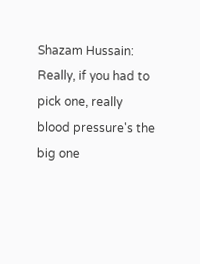Shazam Hussain: Really, if you had to pick one, really blood pressure's the big one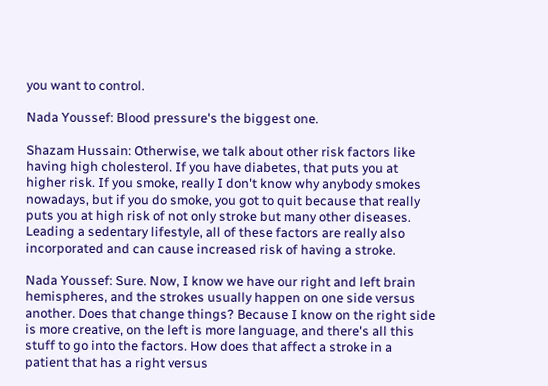you want to control.

Nada Youssef: Blood pressure's the biggest one.

Shazam Hussain: Otherwise, we talk about other risk factors like having high cholesterol. If you have diabetes, that puts you at higher risk. If you smoke, really I don't know why anybody smokes nowadays, but if you do smoke, you got to quit because that really puts you at high risk of not only stroke but many other diseases. Leading a sedentary lifestyle, all of these factors are really also incorporated and can cause increased risk of having a stroke.

Nada Youssef: Sure. Now, I know we have our right and left brain hemispheres, and the strokes usually happen on one side versus another. Does that change things? Because I know on the right side is more creative, on the left is more language, and there's all this stuff to go into the factors. How does that affect a stroke in a patient that has a right versus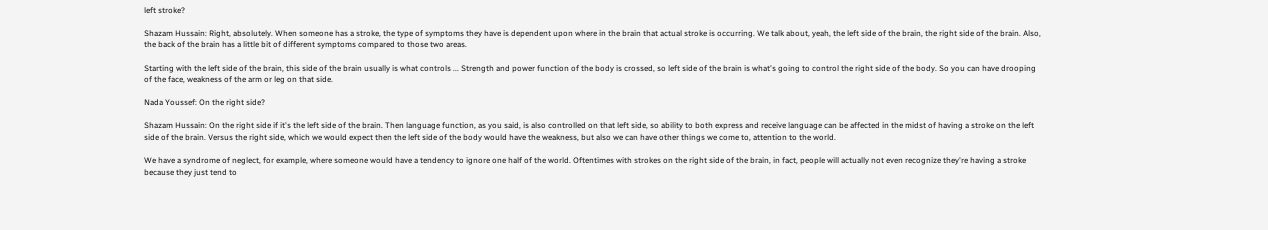left stroke?

Shazam Hussain: Right, absolutely. When someone has a stroke, the type of symptoms they have is dependent upon where in the brain that actual stroke is occurring. We talk about, yeah, the left side of the brain, the right side of the brain. Also, the back of the brain has a little bit of different symptoms compared to those two areas.

Starting with the left side of the brain, this side of the brain usually is what controls ... Strength and power function of the body is crossed, so left side of the brain is what's going to control the right side of the body. So you can have drooping of the face, weakness of the arm or leg on that side.

Nada Youssef: On the right side?

Shazam Hussain: On the right side if it's the left side of the brain. Then language function, as you said, is also controlled on that left side, so ability to both express and receive language can be affected in the midst of having a stroke on the left side of the brain. Versus the right side, which we would expect then the left side of the body would have the weakness, but also we can have other things we come to, attention to the world.

We have a syndrome of neglect, for example, where someone would have a tendency to ignore one half of the world. Oftentimes with strokes on the right side of the brain, in fact, people will actually not even recognize they're having a stroke because they just tend to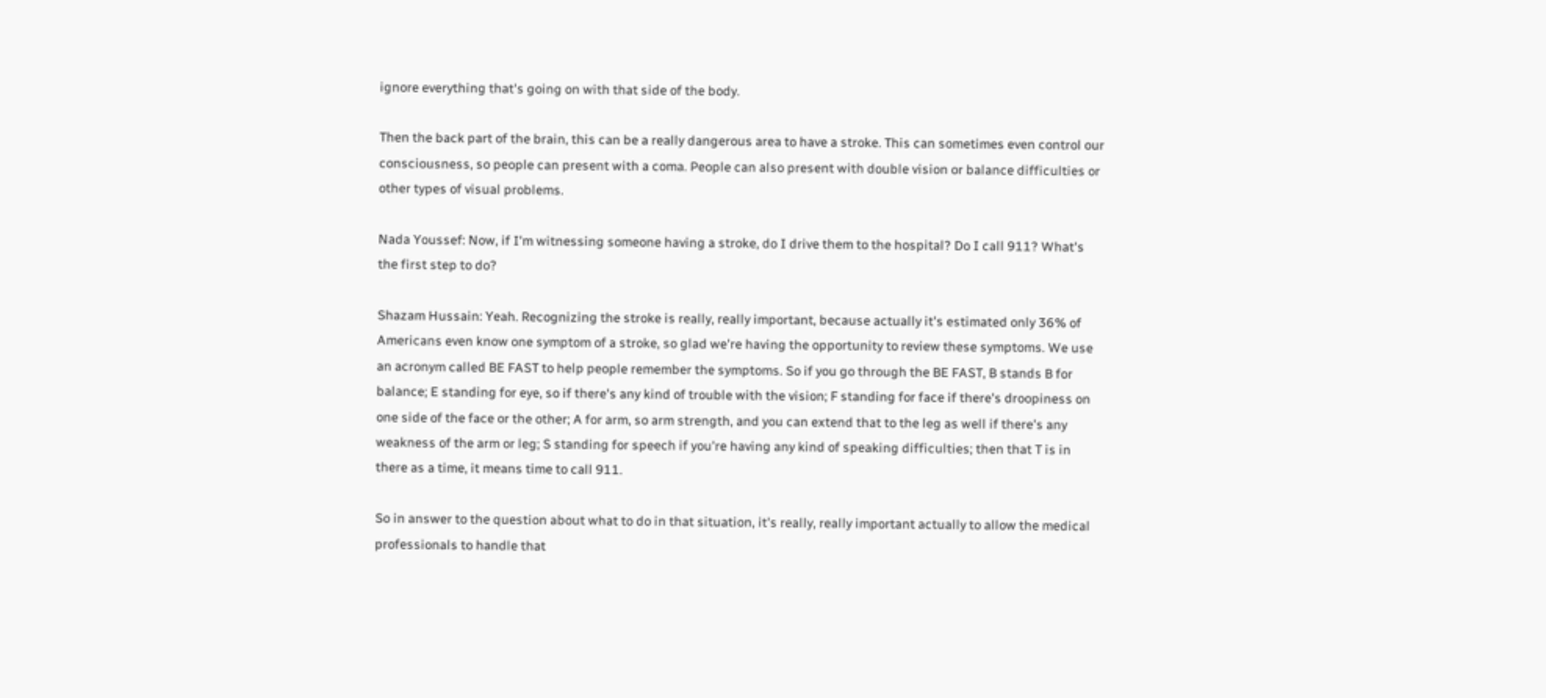ignore everything that's going on with that side of the body.

Then the back part of the brain, this can be a really dangerous area to have a stroke. This can sometimes even control our consciousness, so people can present with a coma. People can also present with double vision or balance difficulties or other types of visual problems.

Nada Youssef: Now, if I'm witnessing someone having a stroke, do I drive them to the hospital? Do I call 911? What's the first step to do?

Shazam Hussain: Yeah. Recognizing the stroke is really, really important, because actually it's estimated only 36% of Americans even know one symptom of a stroke, so glad we're having the opportunity to review these symptoms. We use an acronym called BE FAST to help people remember the symptoms. So if you go through the BE FAST, B stands B for balance; E standing for eye, so if there's any kind of trouble with the vision; F standing for face if there's droopiness on one side of the face or the other; A for arm, so arm strength, and you can extend that to the leg as well if there's any weakness of the arm or leg; S standing for speech if you're having any kind of speaking difficulties; then that T is in there as a time, it means time to call 911.

So in answer to the question about what to do in that situation, it's really, really important actually to allow the medical professionals to handle that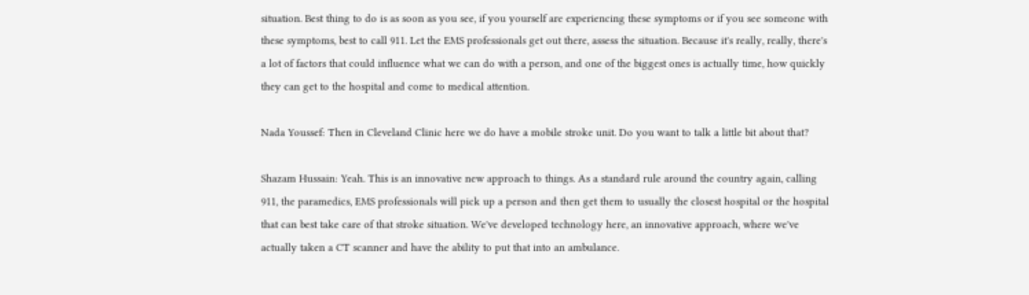situation. Best thing to do is as soon as you see, if you yourself are experiencing these symptoms or if you see someone with these symptoms, best to call 911. Let the EMS professionals get out there, assess the situation. Because it's really, really, there's a lot of factors that could influence what we can do with a person, and one of the biggest ones is actually time, how quickly they can get to the hospital and come to medical attention.

Nada Youssef: Then in Cleveland Clinic here we do have a mobile stroke unit. Do you want to talk a little bit about that?

Shazam Hussain: Yeah. This is an innovative new approach to things. As a standard rule around the country again, calling 911, the paramedics, EMS professionals will pick up a person and then get them to usually the closest hospital or the hospital that can best take care of that stroke situation. We've developed technology here, an innovative approach, where we've actually taken a CT scanner and have the ability to put that into an ambulance.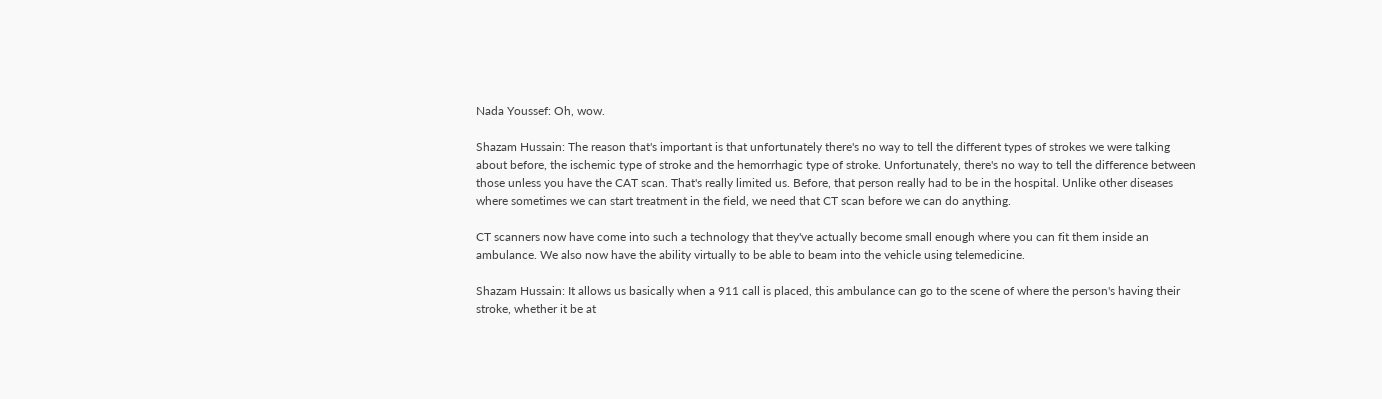Nada Youssef: Oh, wow.

Shazam Hussain: The reason that's important is that unfortunately there's no way to tell the different types of strokes we were talking about before, the ischemic type of stroke and the hemorrhagic type of stroke. Unfortunately, there's no way to tell the difference between those unless you have the CAT scan. That's really limited us. Before, that person really had to be in the hospital. Unlike other diseases where sometimes we can start treatment in the field, we need that CT scan before we can do anything.

CT scanners now have come into such a technology that they've actually become small enough where you can fit them inside an ambulance. We also now have the ability virtually to be able to beam into the vehicle using telemedicine.

Shazam Hussain: It allows us basically when a 911 call is placed, this ambulance can go to the scene of where the person's having their stroke, whether it be at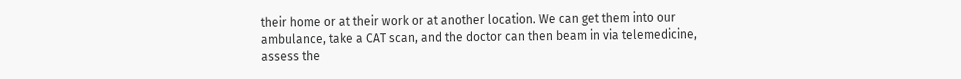their home or at their work or at another location. We can get them into our ambulance, take a CAT scan, and the doctor can then beam in via telemedicine, assess the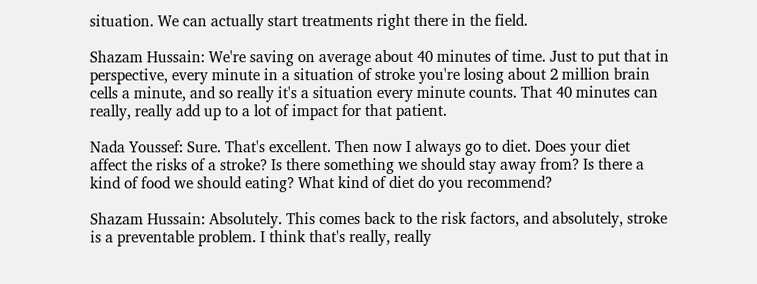situation. We can actually start treatments right there in the field.

Shazam Hussain: We're saving on average about 40 minutes of time. Just to put that in perspective, every minute in a situation of stroke you're losing about 2 million brain cells a minute, and so really it's a situation every minute counts. That 40 minutes can really, really add up to a lot of impact for that patient.

Nada Youssef: Sure. That's excellent. Then now I always go to diet. Does your diet affect the risks of a stroke? Is there something we should stay away from? Is there a kind of food we should eating? What kind of diet do you recommend?

Shazam Hussain: Absolutely. This comes back to the risk factors, and absolutely, stroke is a preventable problem. I think that's really, really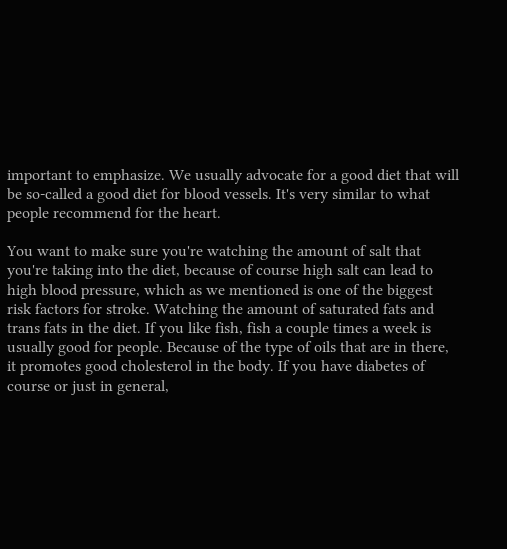important to emphasize. We usually advocate for a good diet that will be so-called a good diet for blood vessels. It's very similar to what people recommend for the heart.

You want to make sure you're watching the amount of salt that you're taking into the diet, because of course high salt can lead to high blood pressure, which as we mentioned is one of the biggest risk factors for stroke. Watching the amount of saturated fats and trans fats in the diet. If you like fish, fish a couple times a week is usually good for people. Because of the type of oils that are in there, it promotes good cholesterol in the body. If you have diabetes of course or just in general,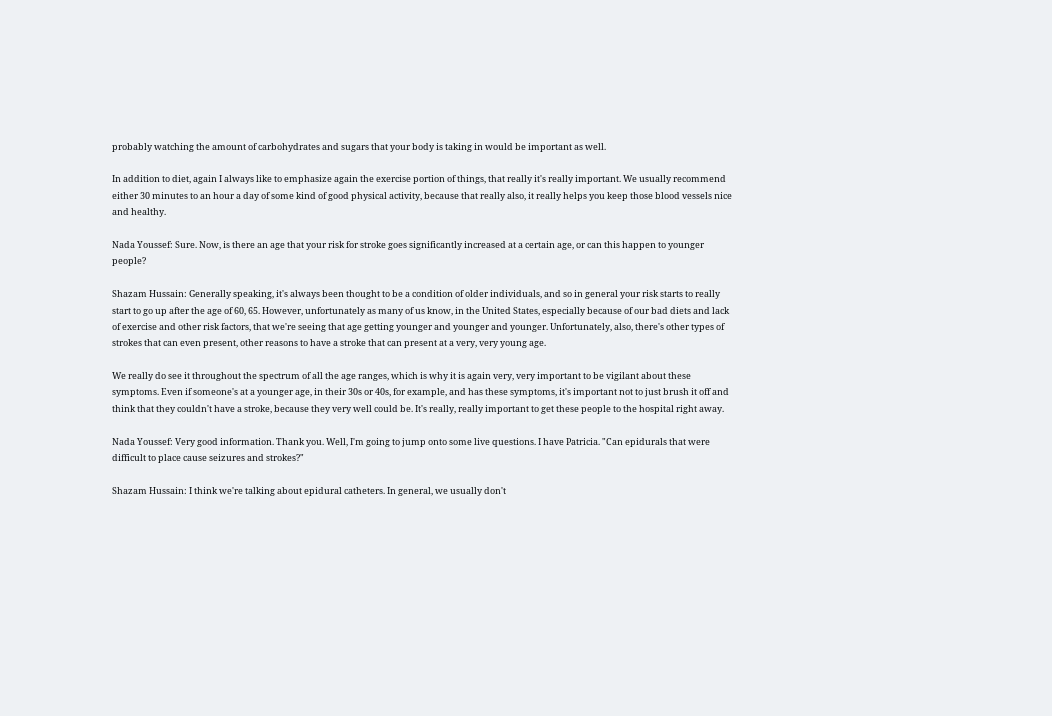probably watching the amount of carbohydrates and sugars that your body is taking in would be important as well.

In addition to diet, again I always like to emphasize again the exercise portion of things, that really it's really important. We usually recommend either 30 minutes to an hour a day of some kind of good physical activity, because that really also, it really helps you keep those blood vessels nice and healthy.

Nada Youssef: Sure. Now, is there an age that your risk for stroke goes significantly increased at a certain age, or can this happen to younger people?

Shazam Hussain: Generally speaking, it's always been thought to be a condition of older individuals, and so in general your risk starts to really start to go up after the age of 60, 65. However, unfortunately as many of us know, in the United States, especially because of our bad diets and lack of exercise and other risk factors, that we're seeing that age getting younger and younger and younger. Unfortunately, also, there's other types of strokes that can even present, other reasons to have a stroke that can present at a very, very young age.

We really do see it throughout the spectrum of all the age ranges, which is why it is again very, very important to be vigilant about these symptoms. Even if someone's at a younger age, in their 30s or 40s, for example, and has these symptoms, it's important not to just brush it off and think that they couldn't have a stroke, because they very well could be. It's really, really important to get these people to the hospital right away.

Nada Youssef: Very good information. Thank you. Well, I'm going to jump onto some live questions. I have Patricia. "Can epidurals that were difficult to place cause seizures and strokes?"

Shazam Hussain: I think we're talking about epidural catheters. In general, we usually don't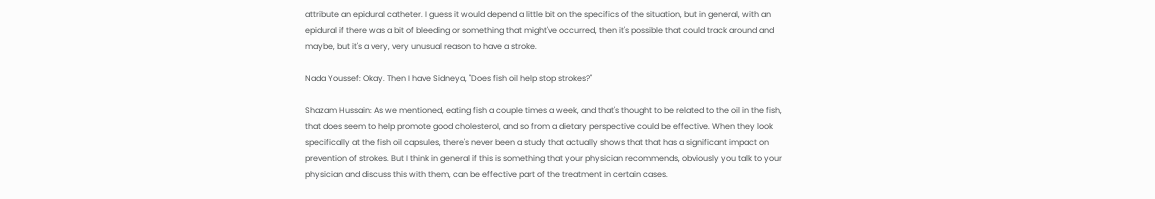attribute an epidural catheter. I guess it would depend a little bit on the specifics of the situation, but in general, with an epidural if there was a bit of bleeding or something that might've occurred, then it's possible that could track around and maybe, but it's a very, very unusual reason to have a stroke.

Nada Youssef: Okay. Then I have Sidneya, "Does fish oil help stop strokes?"

Shazam Hussain: As we mentioned, eating fish a couple times a week, and that's thought to be related to the oil in the fish, that does seem to help promote good cholesterol, and so from a dietary perspective could be effective. When they look specifically at the fish oil capsules, there's never been a study that actually shows that that has a significant impact on prevention of strokes. But I think in general if this is something that your physician recommends, obviously you talk to your physician and discuss this with them, can be effective part of the treatment in certain cases.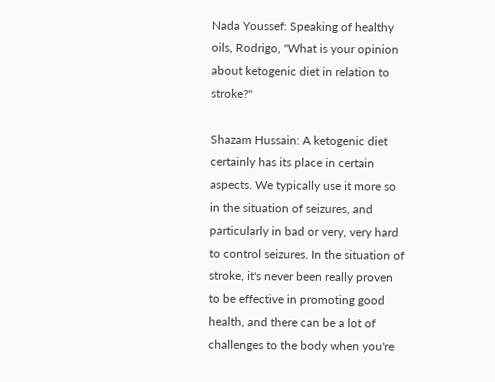Nada Youssef: Speaking of healthy oils, Rodrigo, "What is your opinion about ketogenic diet in relation to stroke?"

Shazam Hussain: A ketogenic diet certainly has its place in certain aspects. We typically use it more so in the situation of seizures, and particularly in bad or very, very hard to control seizures. In the situation of stroke, it's never been really proven to be effective in promoting good health, and there can be a lot of challenges to the body when you're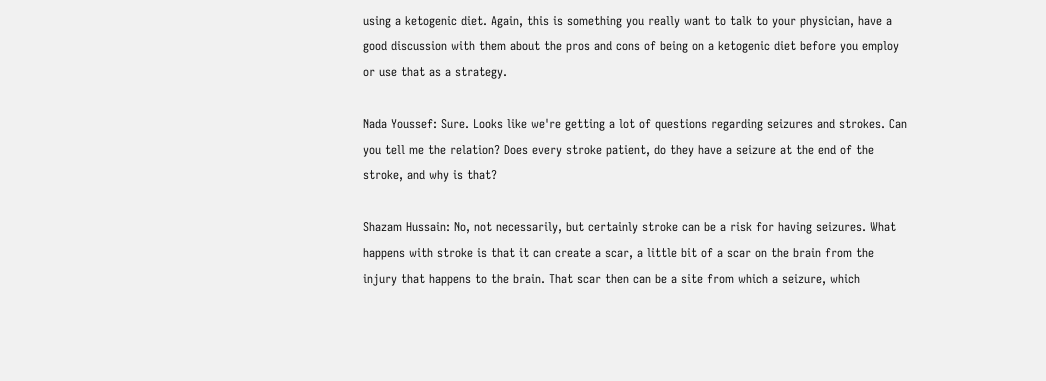using a ketogenic diet. Again, this is something you really want to talk to your physician, have a good discussion with them about the pros and cons of being on a ketogenic diet before you employ or use that as a strategy.

Nada Youssef: Sure. Looks like we're getting a lot of questions regarding seizures and strokes. Can you tell me the relation? Does every stroke patient, do they have a seizure at the end of the stroke, and why is that?

Shazam Hussain: No, not necessarily, but certainly stroke can be a risk for having seizures. What happens with stroke is that it can create a scar, a little bit of a scar on the brain from the injury that happens to the brain. That scar then can be a site from which a seizure, which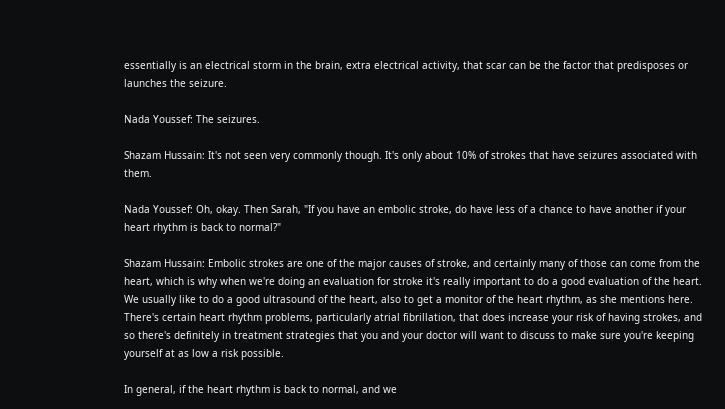essentially is an electrical storm in the brain, extra electrical activity, that scar can be the factor that predisposes or launches the seizure.

Nada Youssef: The seizures.

Shazam Hussain: It's not seen very commonly though. It's only about 10% of strokes that have seizures associated with them.

Nada Youssef: Oh, okay. Then Sarah, "If you have an embolic stroke, do have less of a chance to have another if your heart rhythm is back to normal?"

Shazam Hussain: Embolic strokes are one of the major causes of stroke, and certainly many of those can come from the heart, which is why when we're doing an evaluation for stroke it's really important to do a good evaluation of the heart. We usually like to do a good ultrasound of the heart, also to get a monitor of the heart rhythm, as she mentions here. There's certain heart rhythm problems, particularly atrial fibrillation, that does increase your risk of having strokes, and so there's definitely in treatment strategies that you and your doctor will want to discuss to make sure you're keeping yourself at as low a risk possible.

In general, if the heart rhythm is back to normal, and we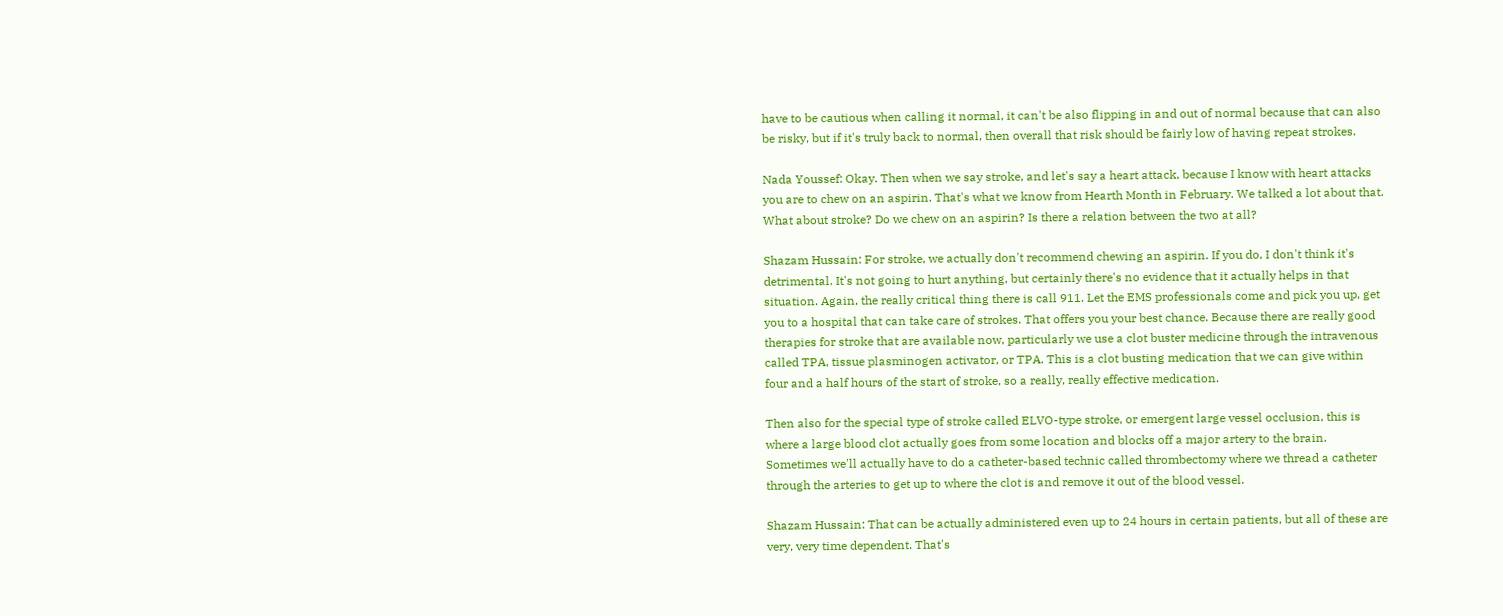have to be cautious when calling it normal, it can't be also flipping in and out of normal because that can also be risky, but if it's truly back to normal, then overall that risk should be fairly low of having repeat strokes.

Nada Youssef: Okay. Then when we say stroke, and let's say a heart attack, because I know with heart attacks you are to chew on an aspirin. That's what we know from Hearth Month in February. We talked a lot about that. What about stroke? Do we chew on an aspirin? Is there a relation between the two at all?

Shazam Hussain: For stroke, we actually don't recommend chewing an aspirin. If you do, I don't think it's detrimental. It's not going to hurt anything, but certainly there's no evidence that it actually helps in that situation. Again, the really critical thing there is call 911. Let the EMS professionals come and pick you up, get you to a hospital that can take care of strokes. That offers you your best chance. Because there are really good therapies for stroke that are available now, particularly we use a clot buster medicine through the intravenous called TPA, tissue plasminogen activator, or TPA. This is a clot busting medication that we can give within four and a half hours of the start of stroke, so a really, really effective medication.

Then also for the special type of stroke called ELVO-type stroke, or emergent large vessel occlusion, this is where a large blood clot actually goes from some location and blocks off a major artery to the brain. Sometimes we'll actually have to do a catheter-based technic called thrombectomy where we thread a catheter through the arteries to get up to where the clot is and remove it out of the blood vessel.

Shazam Hussain: That can be actually administered even up to 24 hours in certain patients, but all of these are very, very time dependent. That's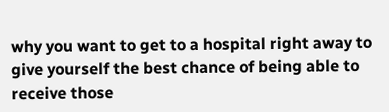why you want to get to a hospital right away to give yourself the best chance of being able to receive those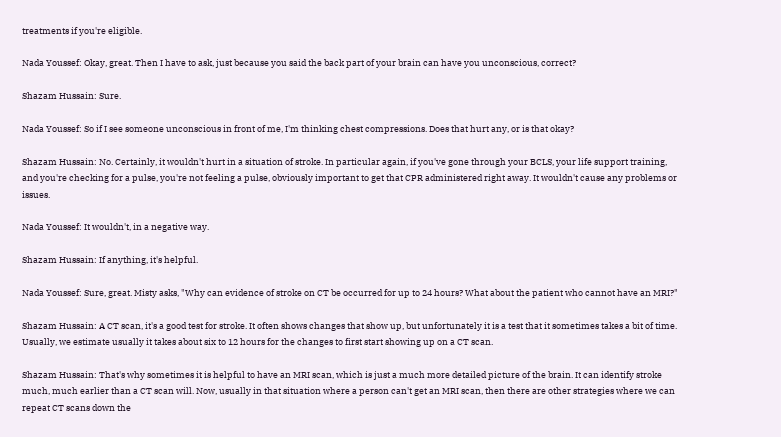treatments if you're eligible.

Nada Youssef: Okay, great. Then I have to ask, just because you said the back part of your brain can have you unconscious, correct?

Shazam Hussain: Sure.

Nada Youssef: So if I see someone unconscious in front of me, I'm thinking chest compressions. Does that hurt any, or is that okay?

Shazam Hussain: No. Certainly, it wouldn't hurt in a situation of stroke. In particular again, if you've gone through your BCLS, your life support training, and you're checking for a pulse, you're not feeling a pulse, obviously important to get that CPR administered right away. It wouldn't cause any problems or issues.

Nada Youssef: It wouldn't, in a negative way.

Shazam Hussain: If anything, it's helpful.

Nada Youssef: Sure, great. Misty asks, "Why can evidence of stroke on CT be occurred for up to 24 hours? What about the patient who cannot have an MRI?"

Shazam Hussain: A CT scan, it's a good test for stroke. It often shows changes that show up, but unfortunately it is a test that it sometimes takes a bit of time. Usually, we estimate usually it takes about six to 12 hours for the changes to first start showing up on a CT scan.

Shazam Hussain: That's why sometimes it is helpful to have an MRI scan, which is just a much more detailed picture of the brain. It can identify stroke much, much earlier than a CT scan will. Now, usually in that situation where a person can't get an MRI scan, then there are other strategies where we can repeat CT scans down the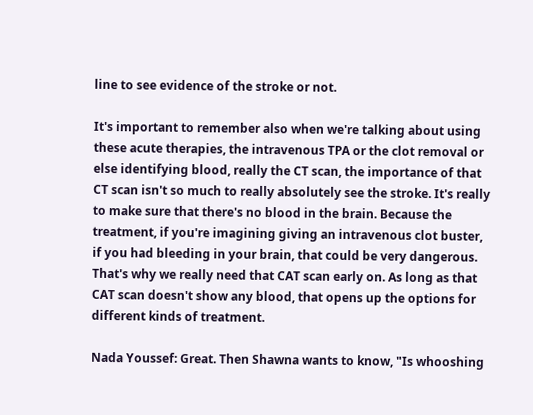line to see evidence of the stroke or not.

It's important to remember also when we're talking about using these acute therapies, the intravenous TPA or the clot removal or else identifying blood, really the CT scan, the importance of that CT scan isn't so much to really absolutely see the stroke. It's really to make sure that there's no blood in the brain. Because the treatment, if you're imagining giving an intravenous clot buster, if you had bleeding in your brain, that could be very dangerous. That's why we really need that CAT scan early on. As long as that CAT scan doesn't show any blood, that opens up the options for different kinds of treatment.

Nada Youssef: Great. Then Shawna wants to know, "Is whooshing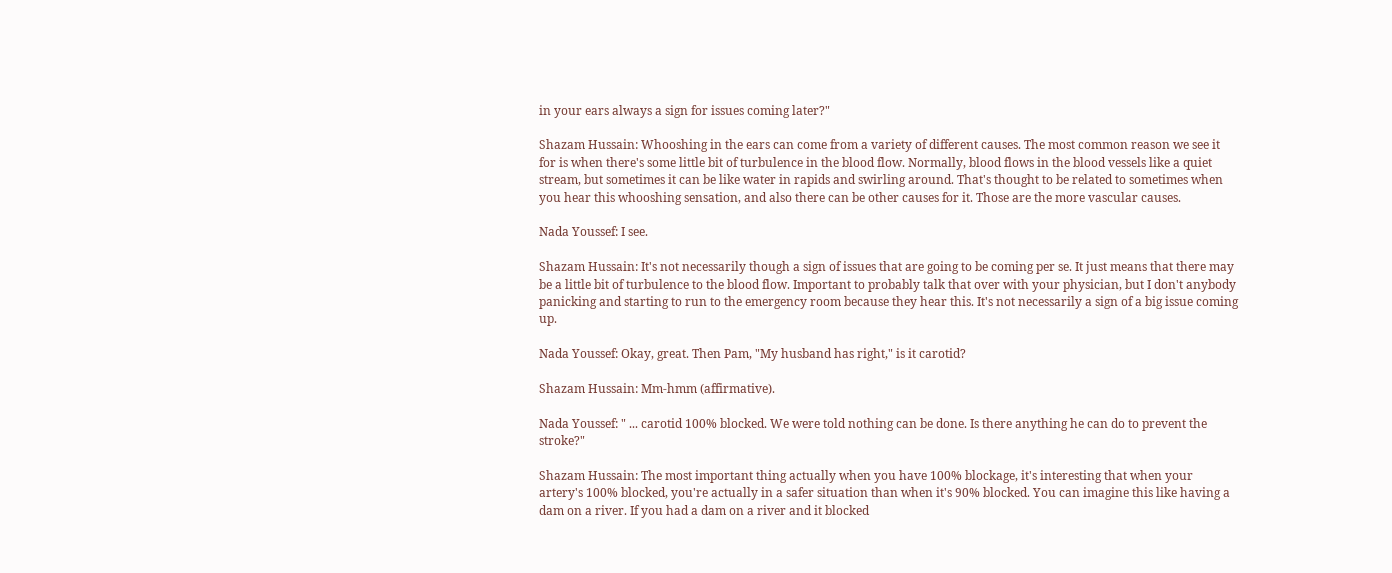in your ears always a sign for issues coming later?"

Shazam Hussain: Whooshing in the ears can come from a variety of different causes. The most common reason we see it for is when there's some little bit of turbulence in the blood flow. Normally, blood flows in the blood vessels like a quiet stream, but sometimes it can be like water in rapids and swirling around. That's thought to be related to sometimes when you hear this whooshing sensation, and also there can be other causes for it. Those are the more vascular causes.

Nada Youssef: I see.

Shazam Hussain: It's not necessarily though a sign of issues that are going to be coming per se. It just means that there may be a little bit of turbulence to the blood flow. Important to probably talk that over with your physician, but I don't anybody panicking and starting to run to the emergency room because they hear this. It's not necessarily a sign of a big issue coming up.

Nada Youssef: Okay, great. Then Pam, "My husband has right," is it carotid?

Shazam Hussain: Mm-hmm (affirmative).

Nada Youssef: " ... carotid 100% blocked. We were told nothing can be done. Is there anything he can do to prevent the stroke?"

Shazam Hussain: The most important thing actually when you have 100% blockage, it's interesting that when your artery's 100% blocked, you're actually in a safer situation than when it's 90% blocked. You can imagine this like having a dam on a river. If you had a dam on a river and it blocked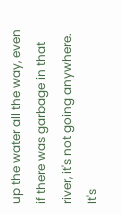up the water all the way, even if there was garbage in that river, it's not going anywhere. It's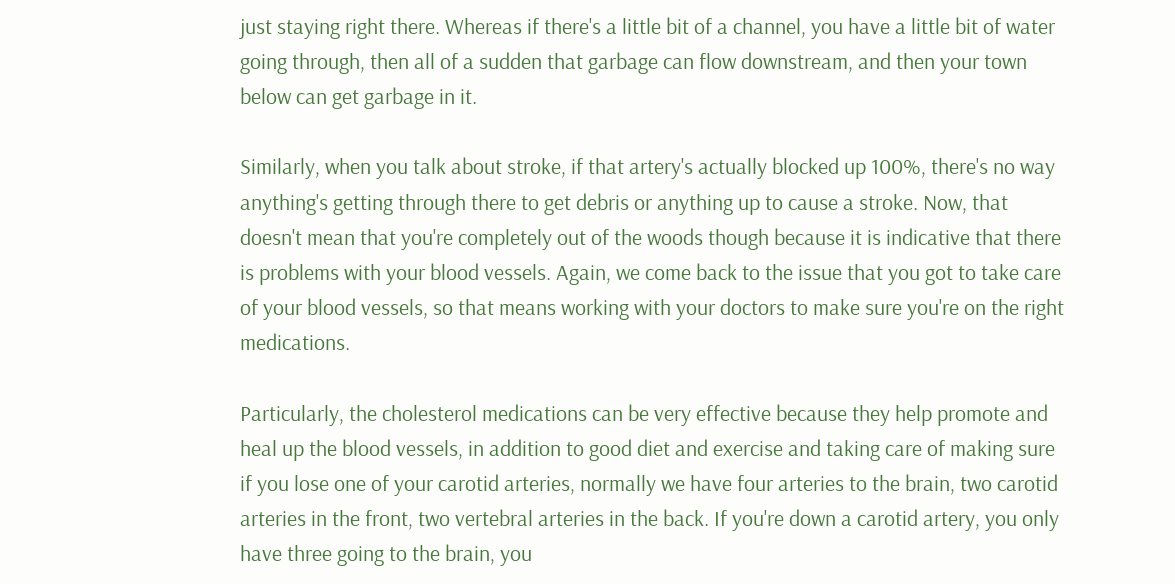just staying right there. Whereas if there's a little bit of a channel, you have a little bit of water going through, then all of a sudden that garbage can flow downstream, and then your town below can get garbage in it.

Similarly, when you talk about stroke, if that artery's actually blocked up 100%, there's no way anything's getting through there to get debris or anything up to cause a stroke. Now, that doesn't mean that you're completely out of the woods though because it is indicative that there is problems with your blood vessels. Again, we come back to the issue that you got to take care of your blood vessels, so that means working with your doctors to make sure you're on the right medications.

Particularly, the cholesterol medications can be very effective because they help promote and heal up the blood vessels, in addition to good diet and exercise and taking care of making sure if you lose one of your carotid arteries, normally we have four arteries to the brain, two carotid arteries in the front, two vertebral arteries in the back. If you're down a carotid artery, you only have three going to the brain, you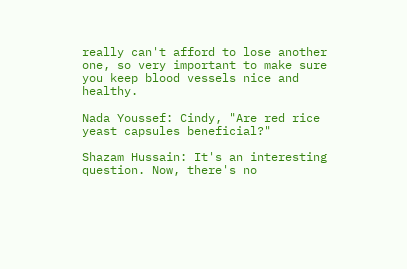really can't afford to lose another one, so very important to make sure you keep blood vessels nice and healthy.

Nada Youssef: Cindy, "Are red rice yeast capsules beneficial?"

Shazam Hussain: It's an interesting question. Now, there's no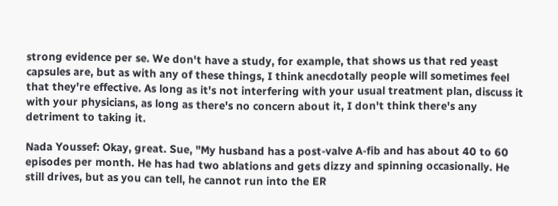strong evidence per se. We don't have a study, for example, that shows us that red yeast capsules are, but as with any of these things, I think anecdotally people will sometimes feel that they're effective. As long as it's not interfering with your usual treatment plan, discuss it with your physicians, as long as there's no concern about it, I don't think there's any detriment to taking it.

Nada Youssef: Okay, great. Sue, "My husband has a post-valve A-fib and has about 40 to 60 episodes per month. He has had two ablations and gets dizzy and spinning occasionally. He still drives, but as you can tell, he cannot run into the ER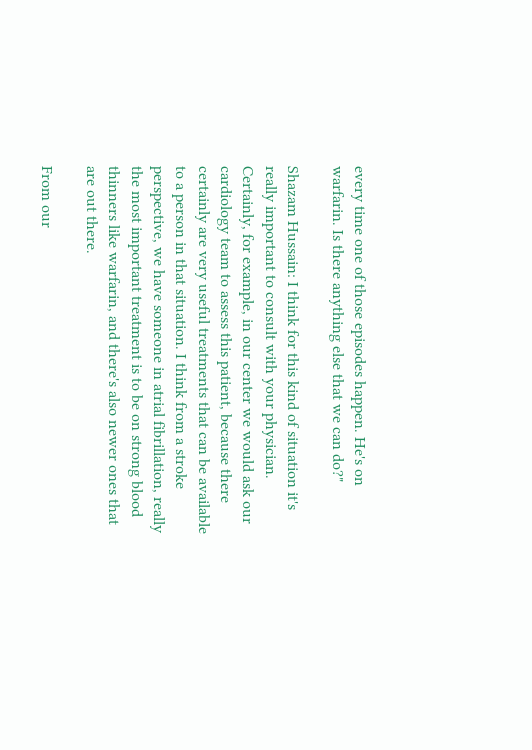every time one of those episodes happen. He's on warfarin. Is there anything else that we can do?"

Shazam Hussain: I think for this kind of situation it's really important to consult with your physician. Certainly, for example, in our center we would ask our cardiology team to assess this patient, because there certainly are very useful treatments that can be available to a person in that situation. I think from a stroke perspective, we have someone in atrial fibrillation, really the most important treatment is to be on strong blood thinners like warfarin, and there's also newer ones that are out there.

From our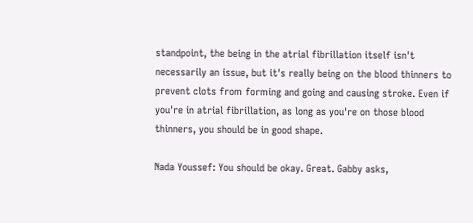standpoint, the being in the atrial fibrillation itself isn't necessarily an issue, but it's really being on the blood thinners to prevent clots from forming and going and causing stroke. Even if you're in atrial fibrillation, as long as you're on those blood thinners, you should be in good shape.

Nada Youssef: You should be okay. Great. Gabby asks,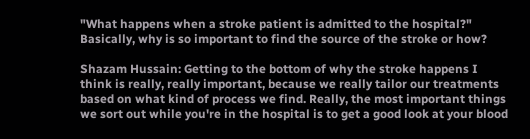"What happens when a stroke patient is admitted to the hospital?" Basically, why is so important to find the source of the stroke or how?

Shazam Hussain: Getting to the bottom of why the stroke happens I think is really, really important, because we really tailor our treatments based on what kind of process we find. Really, the most important things we sort out while you're in the hospital is to get a good look at your blood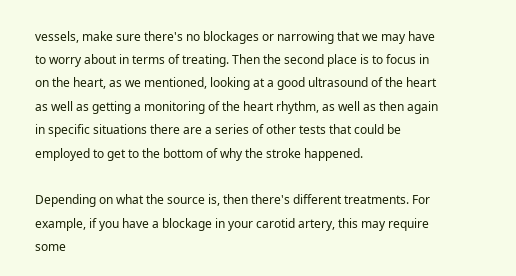vessels, make sure there's no blockages or narrowing that we may have to worry about in terms of treating. Then the second place is to focus in on the heart, as we mentioned, looking at a good ultrasound of the heart as well as getting a monitoring of the heart rhythm, as well as then again in specific situations there are a series of other tests that could be employed to get to the bottom of why the stroke happened.

Depending on what the source is, then there's different treatments. For example, if you have a blockage in your carotid artery, this may require some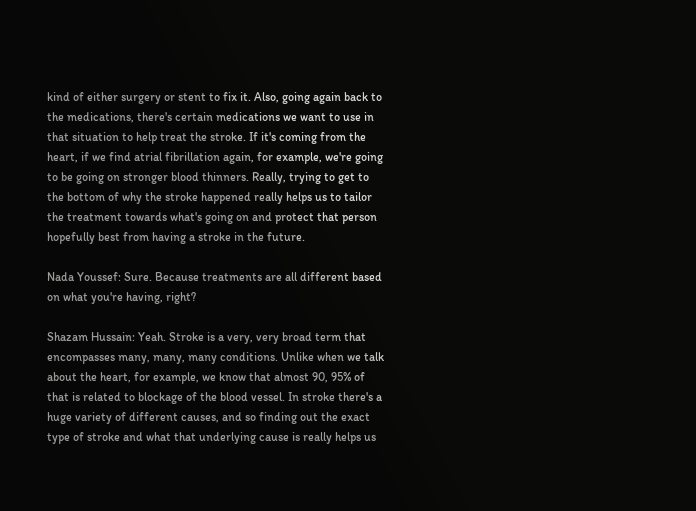kind of either surgery or stent to fix it. Also, going again back to the medications, there's certain medications we want to use in that situation to help treat the stroke. If it's coming from the heart, if we find atrial fibrillation again, for example, we're going to be going on stronger blood thinners. Really, trying to get to the bottom of why the stroke happened really helps us to tailor the treatment towards what's going on and protect that person hopefully best from having a stroke in the future.

Nada Youssef: Sure. Because treatments are all different based on what you're having, right?

Shazam Hussain: Yeah. Stroke is a very, very broad term that encompasses many, many, many conditions. Unlike when we talk about the heart, for example, we know that almost 90, 95% of that is related to blockage of the blood vessel. In stroke there's a huge variety of different causes, and so finding out the exact type of stroke and what that underlying cause is really helps us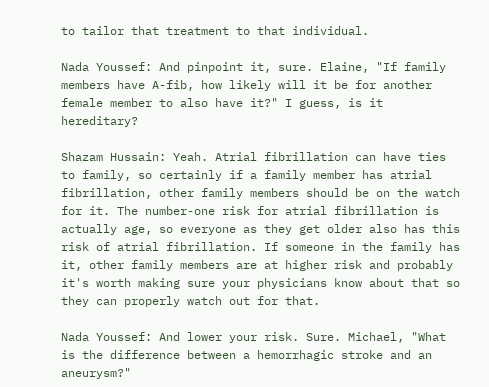to tailor that treatment to that individual.

Nada Youssef: And pinpoint it, sure. Elaine, "If family members have A-fib, how likely will it be for another female member to also have it?" I guess, is it hereditary?

Shazam Hussain: Yeah. Atrial fibrillation can have ties to family, so certainly if a family member has atrial fibrillation, other family members should be on the watch for it. The number-one risk for atrial fibrillation is actually age, so everyone as they get older also has this risk of atrial fibrillation. If someone in the family has it, other family members are at higher risk and probably it's worth making sure your physicians know about that so they can properly watch out for that.

Nada Youssef: And lower your risk. Sure. Michael, "What is the difference between a hemorrhagic stroke and an aneurysm?"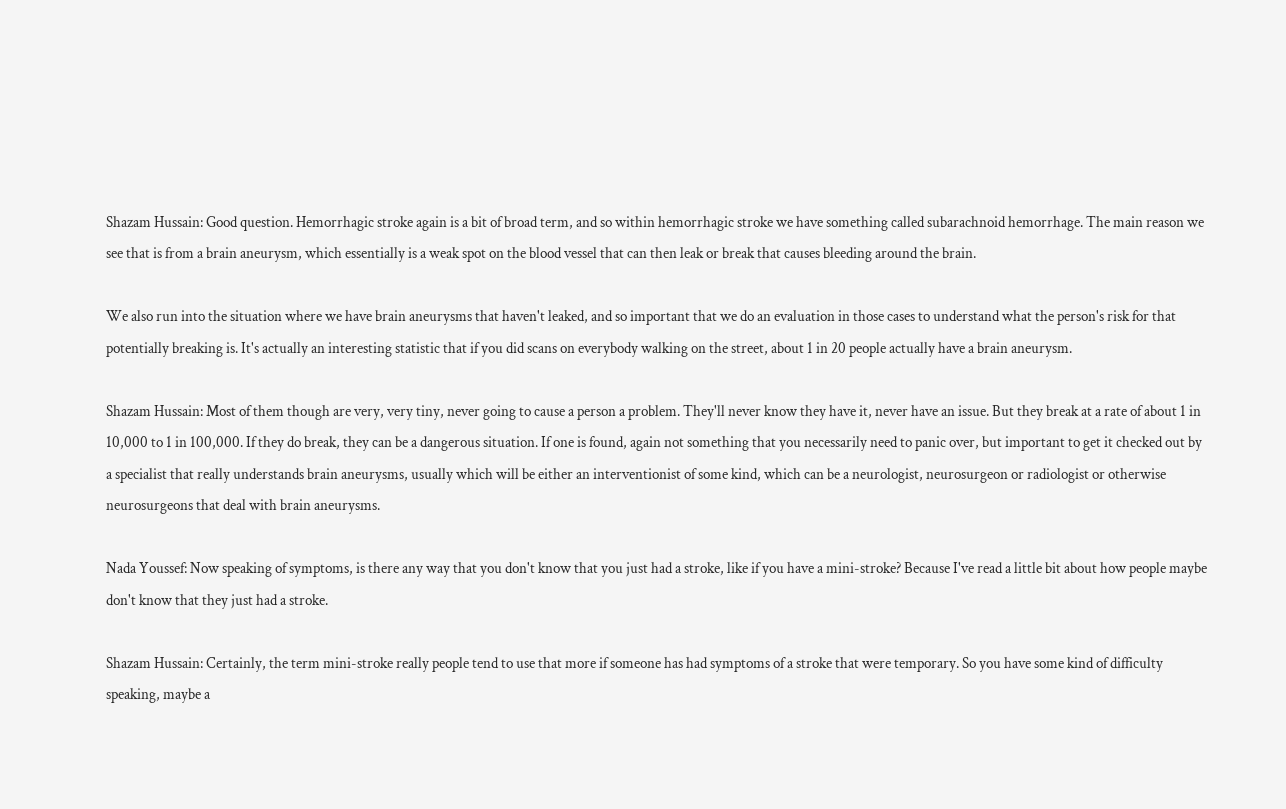Shazam Hussain: Good question. Hemorrhagic stroke again is a bit of broad term, and so within hemorrhagic stroke we have something called subarachnoid hemorrhage. The main reason we see that is from a brain aneurysm, which essentially is a weak spot on the blood vessel that can then leak or break that causes bleeding around the brain.

We also run into the situation where we have brain aneurysms that haven't leaked, and so important that we do an evaluation in those cases to understand what the person's risk for that potentially breaking is. It's actually an interesting statistic that if you did scans on everybody walking on the street, about 1 in 20 people actually have a brain aneurysm.

Shazam Hussain: Most of them though are very, very tiny, never going to cause a person a problem. They'll never know they have it, never have an issue. But they break at a rate of about 1 in 10,000 to 1 in 100,000. If they do break, they can be a dangerous situation. If one is found, again not something that you necessarily need to panic over, but important to get it checked out by a specialist that really understands brain aneurysms, usually which will be either an interventionist of some kind, which can be a neurologist, neurosurgeon or radiologist or otherwise neurosurgeons that deal with brain aneurysms.

Nada Youssef: Now speaking of symptoms, is there any way that you don't know that you just had a stroke, like if you have a mini-stroke? Because I've read a little bit about how people maybe don't know that they just had a stroke.

Shazam Hussain: Certainly, the term mini-stroke really people tend to use that more if someone has had symptoms of a stroke that were temporary. So you have some kind of difficulty speaking, maybe a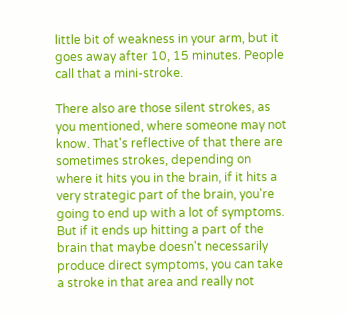little bit of weakness in your arm, but it goes away after 10, 15 minutes. People call that a mini-stroke.

There also are those silent strokes, as you mentioned, where someone may not know. That's reflective of that there are sometimes strokes, depending on where it hits you in the brain, if it hits a very strategic part of the brain, you're going to end up with a lot of symptoms. But if it ends up hitting a part of the brain that maybe doesn't necessarily produce direct symptoms, you can take a stroke in that area and really not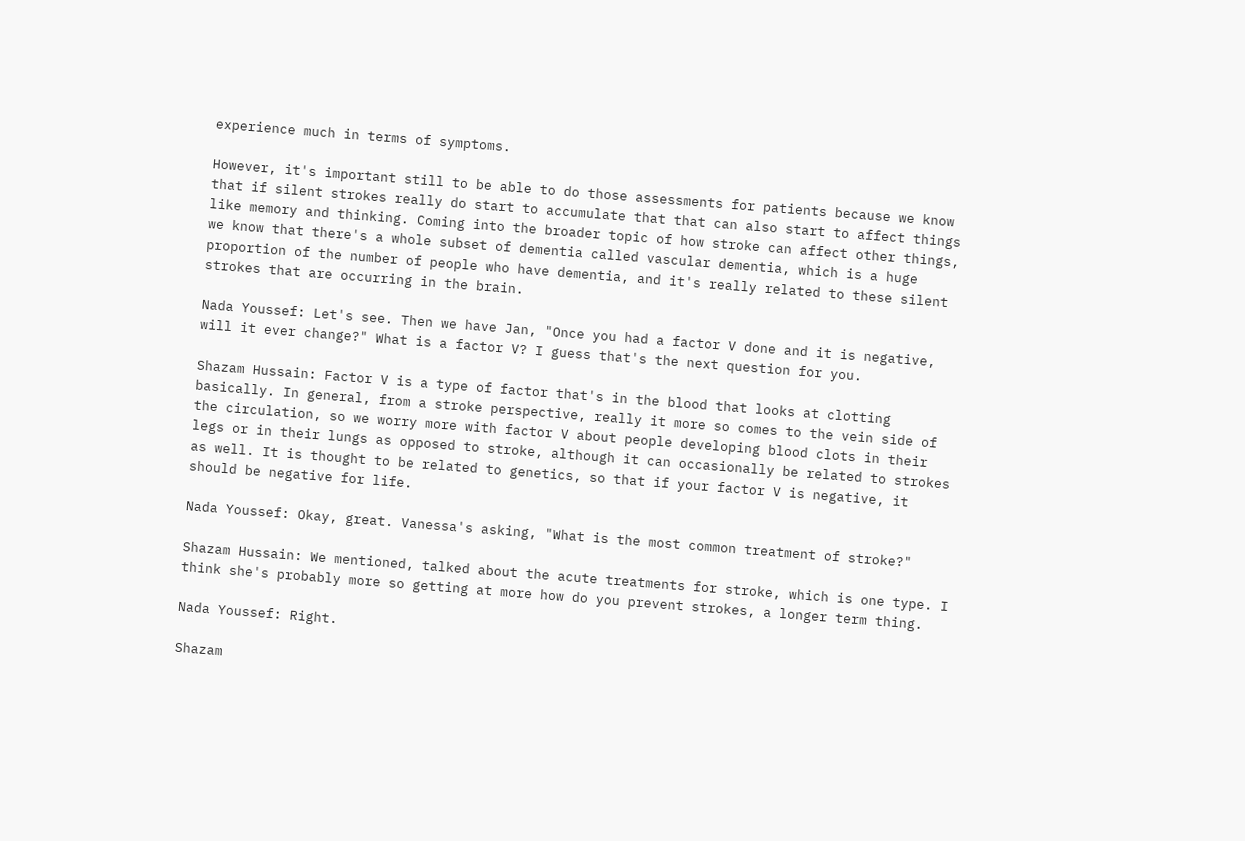experience much in terms of symptoms.

However, it's important still to be able to do those assessments for patients because we know that if silent strokes really do start to accumulate that that can also start to affect things like memory and thinking. Coming into the broader topic of how stroke can affect other things, we know that there's a whole subset of dementia called vascular dementia, which is a huge proportion of the number of people who have dementia, and it's really related to these silent strokes that are occurring in the brain.

Nada Youssef: Let's see. Then we have Jan, "Once you had a factor V done and it is negative, will it ever change?" What is a factor V? I guess that's the next question for you.

Shazam Hussain: Factor V is a type of factor that's in the blood that looks at clotting basically. In general, from a stroke perspective, really it more so comes to the vein side of the circulation, so we worry more with factor V about people developing blood clots in their legs or in their lungs as opposed to stroke, although it can occasionally be related to strokes as well. It is thought to be related to genetics, so that if your factor V is negative, it should be negative for life.

Nada Youssef: Okay, great. Vanessa's asking, "What is the most common treatment of stroke?"

Shazam Hussain: We mentioned, talked about the acute treatments for stroke, which is one type. I think she's probably more so getting at more how do you prevent strokes, a longer term thing.

Nada Youssef: Right.

Shazam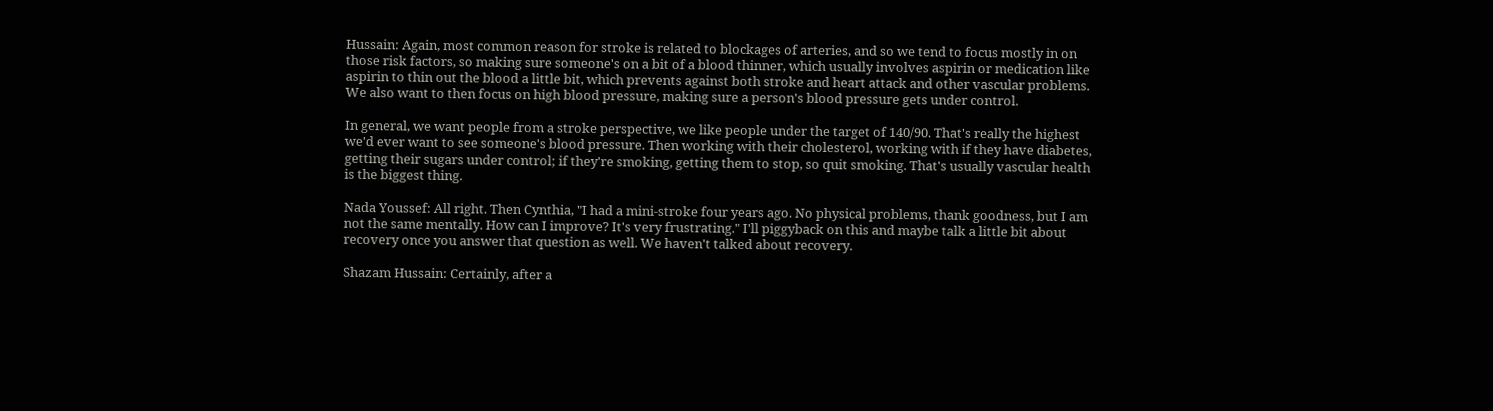Hussain: Again, most common reason for stroke is related to blockages of arteries, and so we tend to focus mostly in on those risk factors, so making sure someone's on a bit of a blood thinner, which usually involves aspirin or medication like aspirin to thin out the blood a little bit, which prevents against both stroke and heart attack and other vascular problems. We also want to then focus on high blood pressure, making sure a person's blood pressure gets under control.

In general, we want people from a stroke perspective, we like people under the target of 140/90. That's really the highest we'd ever want to see someone's blood pressure. Then working with their cholesterol, working with if they have diabetes, getting their sugars under control; if they're smoking, getting them to stop, so quit smoking. That's usually vascular health is the biggest thing.

Nada Youssef: All right. Then Cynthia, "I had a mini-stroke four years ago. No physical problems, thank goodness, but I am not the same mentally. How can I improve? It's very frustrating." I'll piggyback on this and maybe talk a little bit about recovery once you answer that question as well. We haven't talked about recovery.

Shazam Hussain: Certainly, after a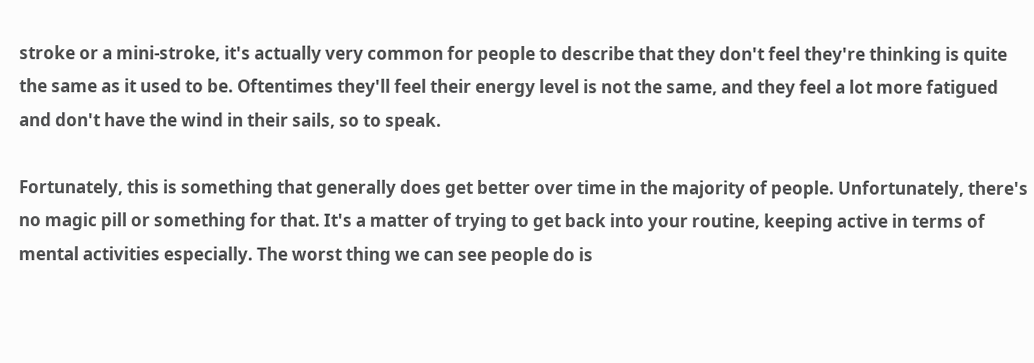stroke or a mini-stroke, it's actually very common for people to describe that they don't feel they're thinking is quite the same as it used to be. Oftentimes they'll feel their energy level is not the same, and they feel a lot more fatigued and don't have the wind in their sails, so to speak.

Fortunately, this is something that generally does get better over time in the majority of people. Unfortunately, there's no magic pill or something for that. It's a matter of trying to get back into your routine, keeping active in terms of mental activities especially. The worst thing we can see people do is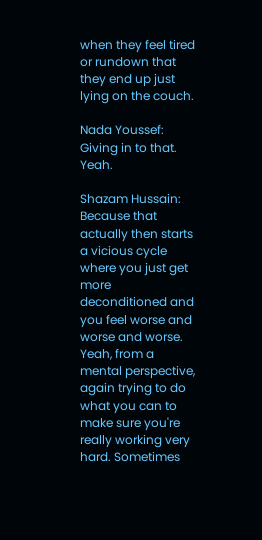when they feel tired or rundown that they end up just lying on the couch.

Nada Youssef: Giving in to that. Yeah.

Shazam Hussain: Because that actually then starts a vicious cycle where you just get more deconditioned and you feel worse and worse and worse. Yeah, from a mental perspective, again trying to do what you can to make sure you're really working very hard. Sometimes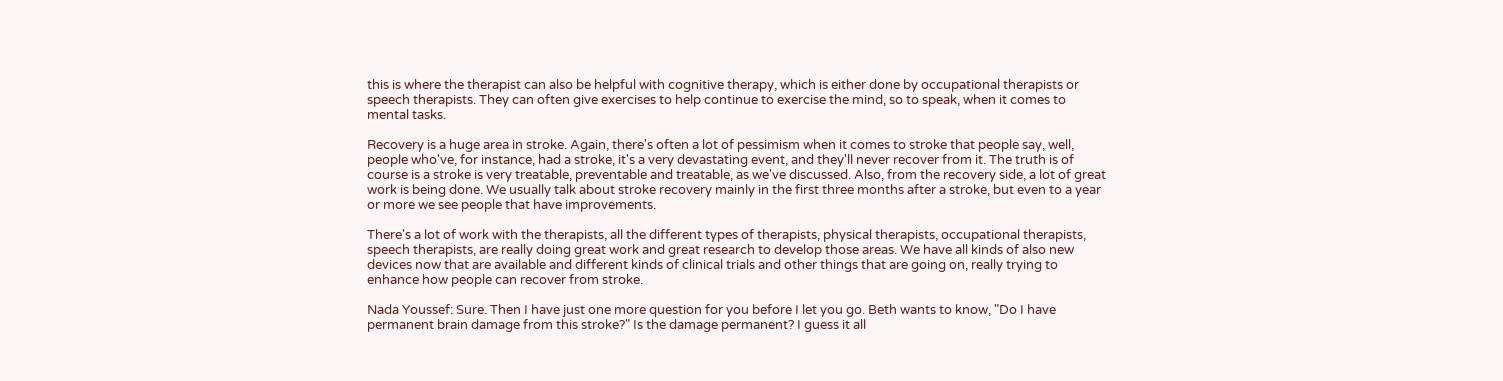this is where the therapist can also be helpful with cognitive therapy, which is either done by occupational therapists or speech therapists. They can often give exercises to help continue to exercise the mind, so to speak, when it comes to mental tasks.

Recovery is a huge area in stroke. Again, there's often a lot of pessimism when it comes to stroke that people say, well, people who've, for instance, had a stroke, it's a very devastating event, and they'll never recover from it. The truth is of course is a stroke is very treatable, preventable and treatable, as we've discussed. Also, from the recovery side, a lot of great work is being done. We usually talk about stroke recovery mainly in the first three months after a stroke, but even to a year or more we see people that have improvements.

There's a lot of work with the therapists, all the different types of therapists, physical therapists, occupational therapists, speech therapists, are really doing great work and great research to develop those areas. We have all kinds of also new devices now that are available and different kinds of clinical trials and other things that are going on, really trying to enhance how people can recover from stroke.

Nada Youssef: Sure. Then I have just one more question for you before I let you go. Beth wants to know, "Do I have permanent brain damage from this stroke?" Is the damage permanent? I guess it all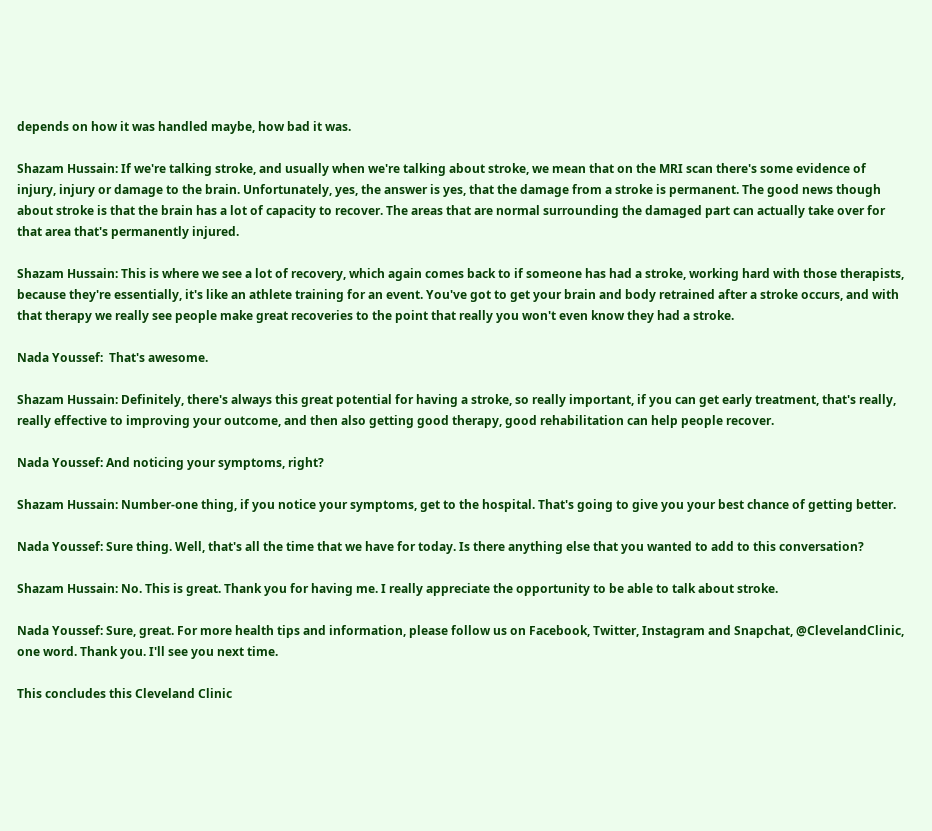depends on how it was handled maybe, how bad it was.

Shazam Hussain: If we're talking stroke, and usually when we're talking about stroke, we mean that on the MRI scan there's some evidence of injury, injury or damage to the brain. Unfortunately, yes, the answer is yes, that the damage from a stroke is permanent. The good news though about stroke is that the brain has a lot of capacity to recover. The areas that are normal surrounding the damaged part can actually take over for that area that's permanently injured.

Shazam Hussain: This is where we see a lot of recovery, which again comes back to if someone has had a stroke, working hard with those therapists, because they're essentially, it's like an athlete training for an event. You've got to get your brain and body retrained after a stroke occurs, and with that therapy we really see people make great recoveries to the point that really you won't even know they had a stroke.

Nada Youssef:  That's awesome.

Shazam Hussain: Definitely, there's always this great potential for having a stroke, so really important, if you can get early treatment, that's really, really effective to improving your outcome, and then also getting good therapy, good rehabilitation can help people recover.

Nada Youssef: And noticing your symptoms, right?

Shazam Hussain: Number-one thing, if you notice your symptoms, get to the hospital. That's going to give you your best chance of getting better.

Nada Youssef: Sure thing. Well, that's all the time that we have for today. Is there anything else that you wanted to add to this conversation?

Shazam Hussain: No. This is great. Thank you for having me. I really appreciate the opportunity to be able to talk about stroke.

Nada Youssef: Sure, great. For more health tips and information, please follow us on Facebook, Twitter, Instagram and Snapchat, @ClevelandClinic, one word. Thank you. I'll see you next time.

This concludes this Cleveland Clinic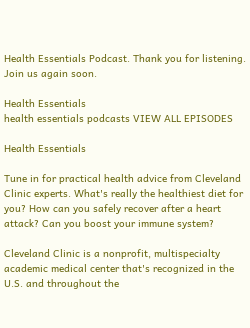Health Essentials Podcast. Thank you for listening. Join us again soon.

Health Essentials
health essentials podcasts VIEW ALL EPISODES

Health Essentials

Tune in for practical health advice from Cleveland Clinic experts. What's really the healthiest diet for you? How can you safely recover after a heart attack? Can you boost your immune system?

Cleveland Clinic is a nonprofit, multispecialty academic medical center that's recognized in the U.S. and throughout the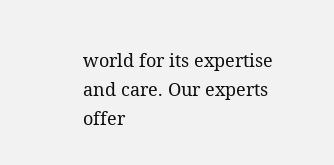world for its expertise and care. Our experts offer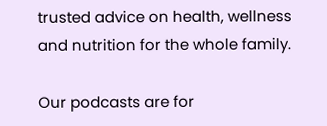trusted advice on health, wellness and nutrition for the whole family.

Our podcasts are for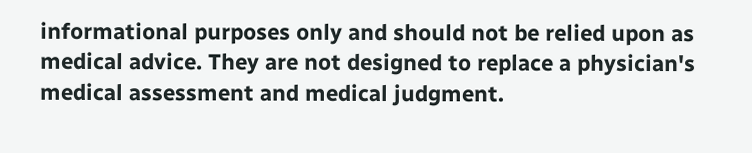informational purposes only and should not be relied upon as medical advice. They are not designed to replace a physician's medical assessment and medical judgment.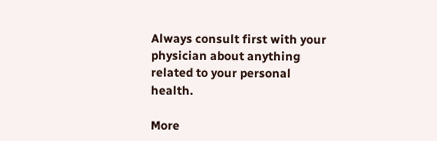Always consult first with your physician about anything related to your personal health.

More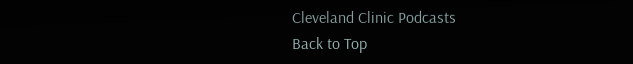Cleveland Clinic Podcasts
Back to Top